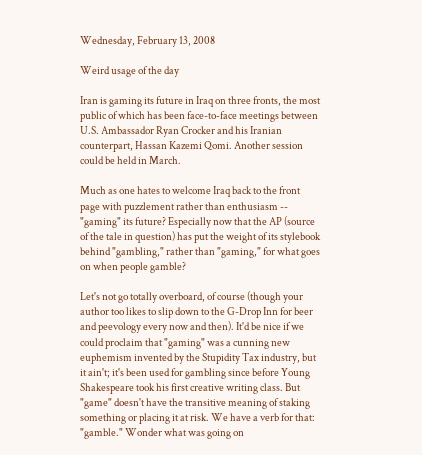Wednesday, February 13, 2008

Weird usage of the day

Iran is gaming its future in Iraq on three fronts, the most public of which has been face-to-face meetings between U.S. Ambassador Ryan Crocker and his Iranian counterpart, Hassan Kazemi Qomi. Another session could be held in March.

Much as one hates to welcome Iraq back to the front page with puzzlement rather than enthusiasm -- "gaming" its future? Especially now that the AP (source of the tale in question) has put the weight of its stylebook behind "gambling," rather than "gaming," for what goes on when people gamble?

Let's not go totally overboard, of course (though your author too likes to slip down to the G-Drop Inn for beer and peevology every now and then). It'd be nice if we could proclaim that "gaming" was a cunning new euphemism invented by the Stupidity Tax industry, but it ain't; it's been used for gambling since before Young Shakespeare took his first creative writing class. But "game" doesn't have the transitive meaning of staking something or placing it at risk. We have a verb for that: "gamble." Wonder what was going on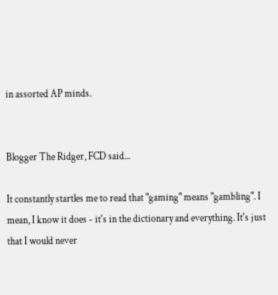in assorted AP minds.


Blogger The Ridger, FCD said...

It constantly startles me to read that "gaming" means "gambling". I mean, I know it does - it's in the dictionary and everything. It's just that I would never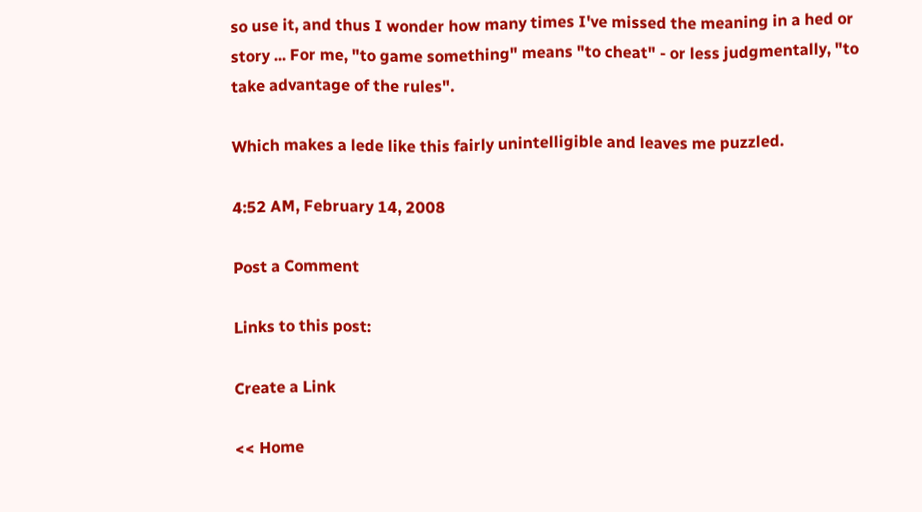so use it, and thus I wonder how many times I've missed the meaning in a hed or story ... For me, "to game something" means "to cheat" - or less judgmentally, "to take advantage of the rules".

Which makes a lede like this fairly unintelligible and leaves me puzzled.

4:52 AM, February 14, 2008

Post a Comment

Links to this post:

Create a Link

<< Home